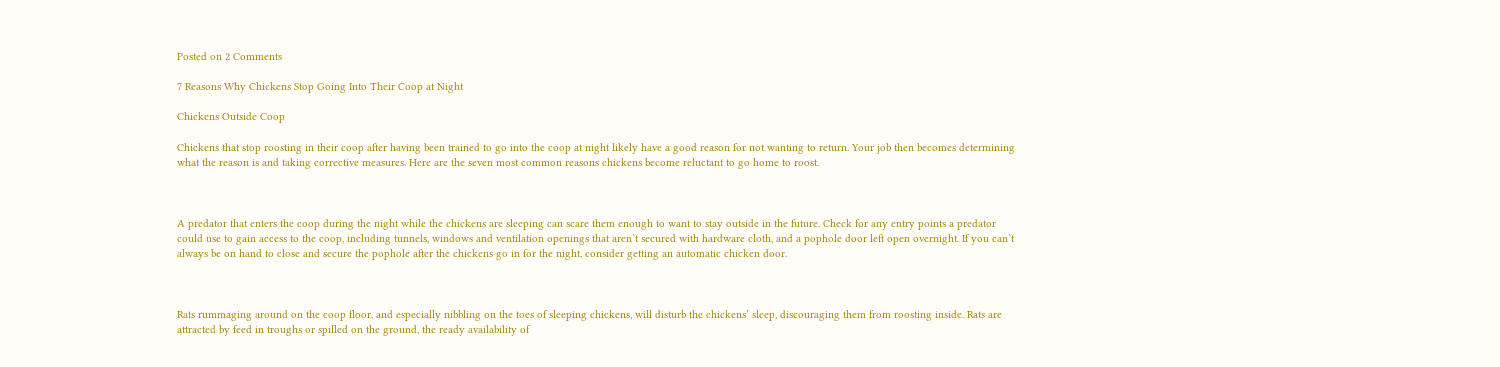Posted on 2 Comments

7 Reasons Why Chickens Stop Going Into Their Coop at Night

Chickens Outside Coop

Chickens that stop roosting in their coop after having been trained to go into the coop at night likely have a good reason for not wanting to return. Your job then becomes determining what the reason is and taking corrective measures. Here are the seven most common reasons chickens become reluctant to go home to roost.



A predator that enters the coop during the night while the chickens are sleeping can scare them enough to want to stay outside in the future. Check for any entry points a predator could use to gain access to the coop, including tunnels, windows and ventilation openings that aren’t secured with hardware cloth, and a pophole door left open overnight. If you can’t always be on hand to close and secure the pophole after the chickens go in for the night, consider getting an automatic chicken door.



Rats rummaging around on the coop floor, and especially nibbling on the toes of sleeping chickens, will disturb the chickens’ sleep, discouraging them from roosting inside. Rats are attracted by feed in troughs or spilled on the ground, the ready availability of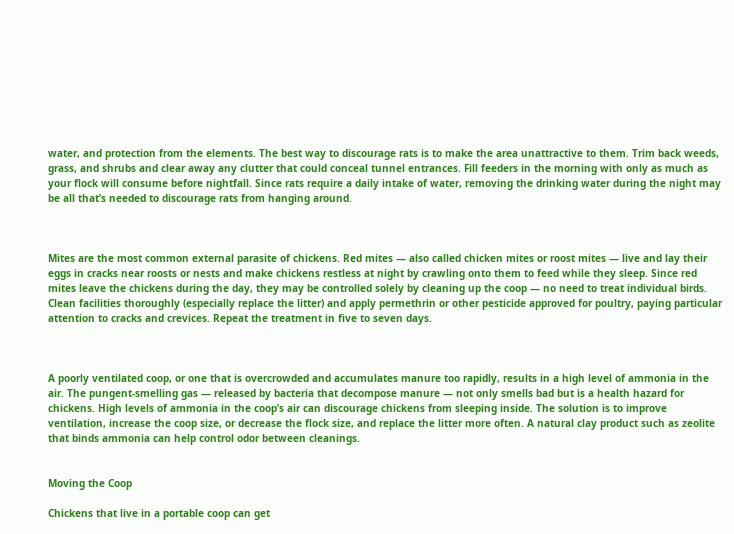water, and protection from the elements. The best way to discourage rats is to make the area unattractive to them. Trim back weeds, grass, and shrubs and clear away any clutter that could conceal tunnel entrances. Fill feeders in the morning with only as much as your flock will consume before nightfall. Since rats require a daily intake of water, removing the drinking water during the night may be all that’s needed to discourage rats from hanging around.



Mites are the most common external parasite of chickens. Red mites — also called chicken mites or roost mites — live and lay their eggs in cracks near roosts or nests and make chickens restless at night by crawling onto them to feed while they sleep. Since red mites leave the chickens during the day, they may be controlled solely by cleaning up the coop — no need to treat individual birds. Clean facilities thoroughly (especially replace the litter) and apply permethrin or other pesticide approved for poultry, paying particular attention to cracks and crevices. Repeat the treatment in five to seven days.



A poorly ventilated coop, or one that is overcrowded and accumulates manure too rapidly, results in a high level of ammonia in the air. The pungent-smelling gas — released by bacteria that decompose manure — not only smells bad but is a health hazard for chickens. High levels of ammonia in the coop’s air can discourage chickens from sleeping inside. The solution is to improve ventilation, increase the coop size, or decrease the flock size, and replace the litter more often. A natural clay product such as zeolite that binds ammonia can help control odor between cleanings.


Moving the Coop

Chickens that live in a portable coop can get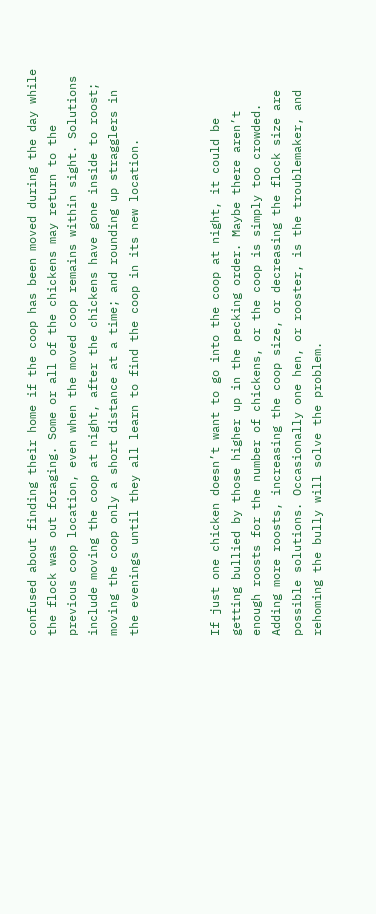confused about finding their home if the coop has been moved during the day while the flock was out foraging. Some or all of the chickens may return to the previous coop location, even when the moved coop remains within sight. Solutions include moving the coop at night, after the chickens have gone inside to roost; moving the coop only a short distance at a time; and rounding up stragglers in the evenings until they all learn to find the coop in its new location.



If just one chicken doesn’t want to go into the coop at night, it could be getting bullied by those higher up in the pecking order. Maybe there aren’t enough roosts for the number of chickens, or the coop is simply too crowded. Adding more roosts, increasing the coop size, or decreasing the flock size are possible solutions. Occasionally one hen, or rooster, is the troublemaker, and rehoming the bully will solve the problem.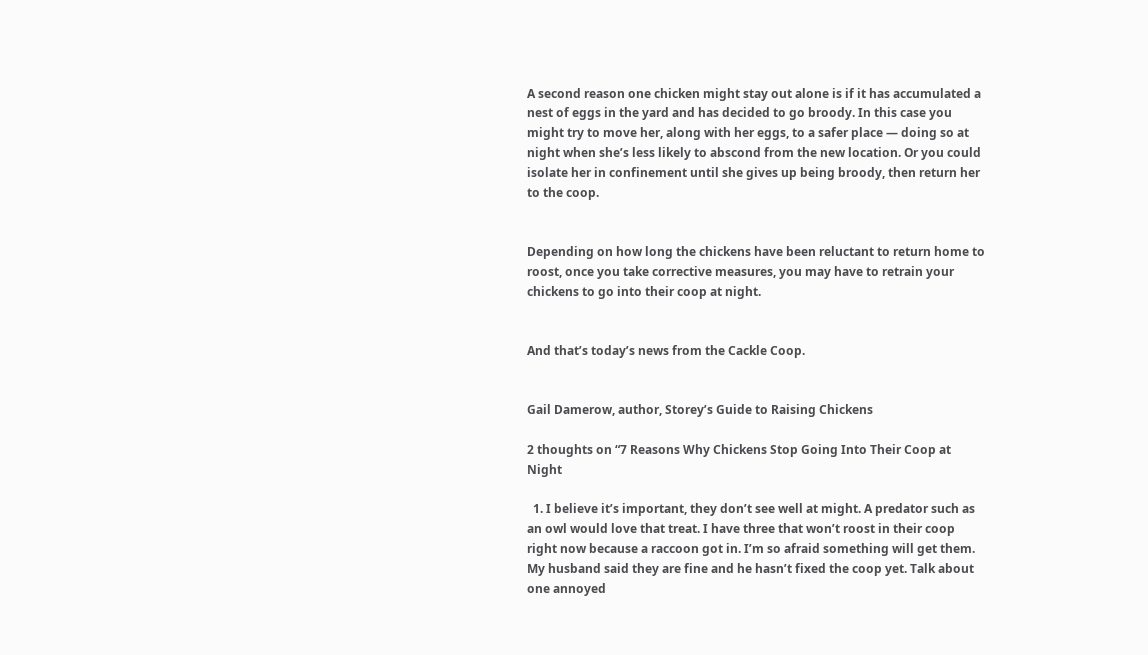A second reason one chicken might stay out alone is if it has accumulated a nest of eggs in the yard and has decided to go broody. In this case you might try to move her, along with her eggs, to a safer place — doing so at night when she’s less likely to abscond from the new location. Or you could isolate her in confinement until she gives up being broody, then return her to the coop.


Depending on how long the chickens have been reluctant to return home to roost, once you take corrective measures, you may have to retrain your chickens to go into their coop at night.


And that’s today’s news from the Cackle Coop.


Gail Damerow, author, Storey’s Guide to Raising Chickens

2 thoughts on “7 Reasons Why Chickens Stop Going Into Their Coop at Night

  1. I believe it’s important, they don’t see well at might. A predator such as an owl would love that treat. I have three that won’t roost in their coop right now because a raccoon got in. I’m so afraid something will get them. My husband said they are fine and he hasn’t fixed the coop yet. Talk about one annoyed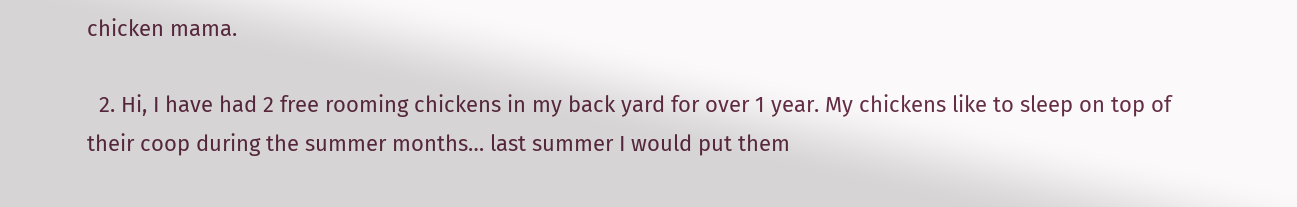chicken mama.

  2. Hi, I have had 2 free rooming chickens in my back yard for over 1 year. My chickens like to sleep on top of their coop during the summer months… last summer I would put them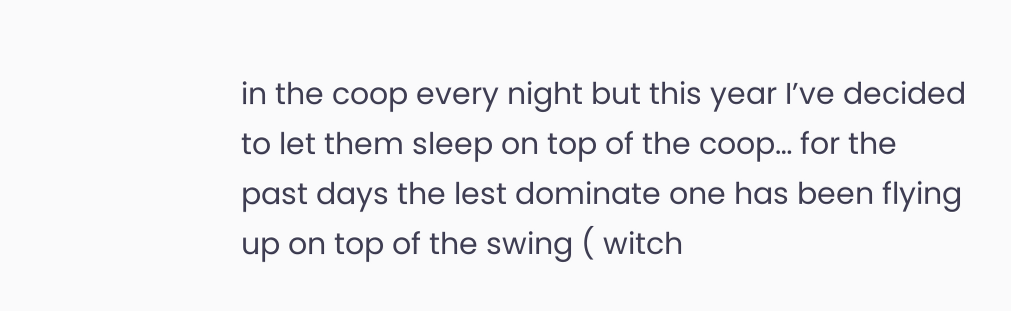in the coop every night but this year I’ve decided to let them sleep on top of the coop… for the past days the lest dominate one has been flying up on top of the swing ( witch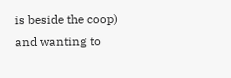is beside the coop) and wanting to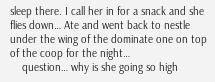sleep there. I call her in for a snack and she flies down… Ate and went back to nestle under the wing of the dominate one on top of the coop for the night…
    question… why is she going so high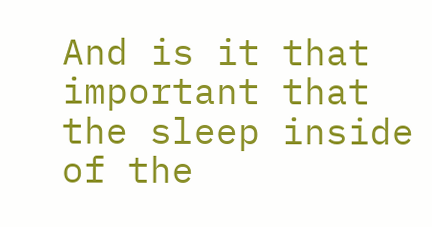And is it that important that the sleep inside of the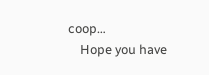coop…
    Hope you have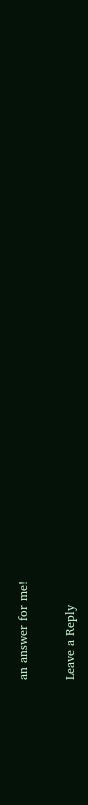an answer for me!

Leave a Reply